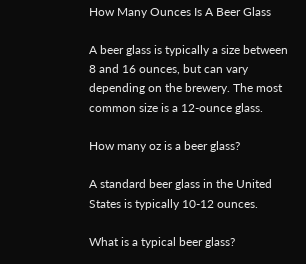How Many Ounces Is A Beer Glass

A beer glass is typically a size between 8 and 16 ounces, but can vary depending on the brewery. The most common size is a 12-ounce glass.

How many oz is a beer glass?

A standard beer glass in the United States is typically 10-12 ounces.

What is a typical beer glass?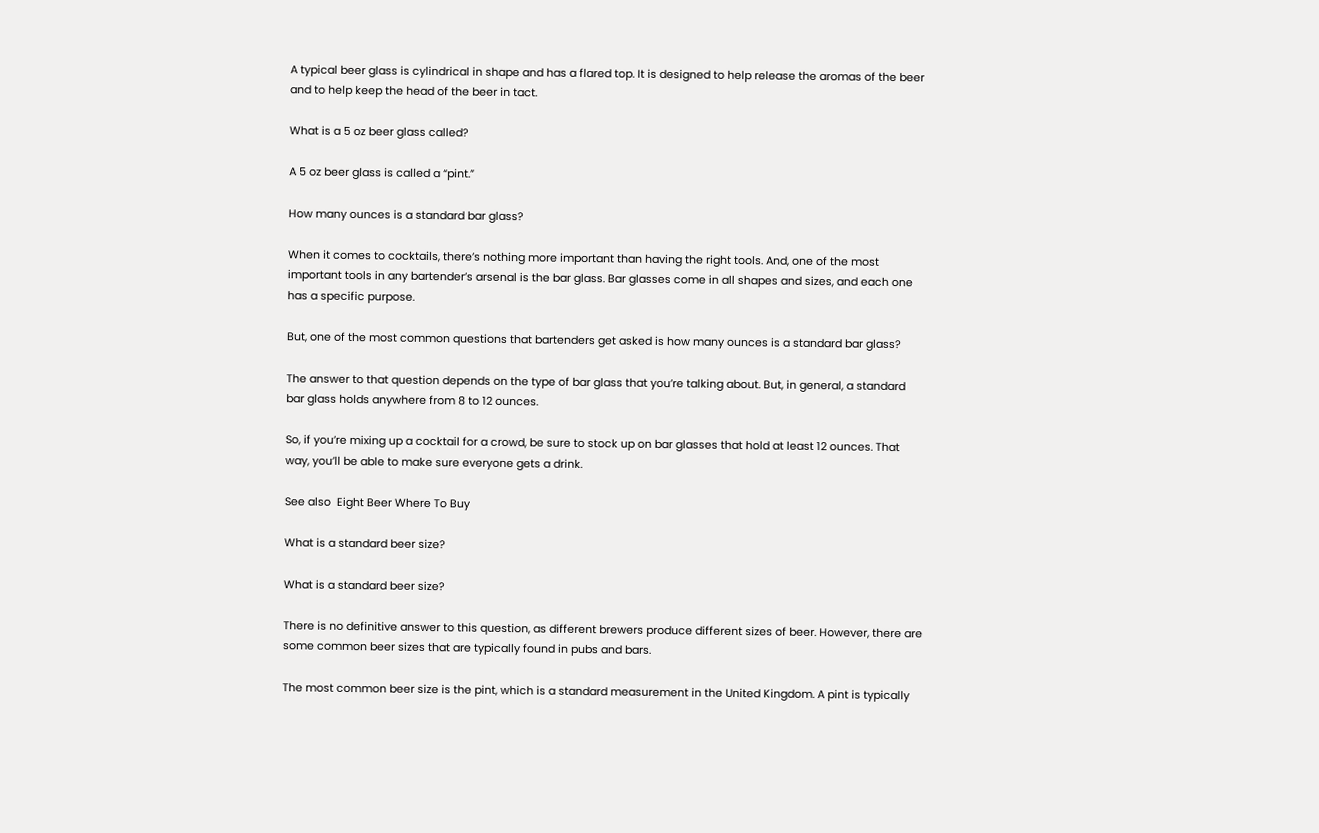A typical beer glass is cylindrical in shape and has a flared top. It is designed to help release the aromas of the beer and to help keep the head of the beer in tact.

What is a 5 oz beer glass called?

A 5 oz beer glass is called a “pint.”

How many ounces is a standard bar glass?

When it comes to cocktails, there’s nothing more important than having the right tools. And, one of the most important tools in any bartender’s arsenal is the bar glass. Bar glasses come in all shapes and sizes, and each one has a specific purpose.

But, one of the most common questions that bartenders get asked is how many ounces is a standard bar glass?

The answer to that question depends on the type of bar glass that you’re talking about. But, in general, a standard bar glass holds anywhere from 8 to 12 ounces.

So, if you’re mixing up a cocktail for a crowd, be sure to stock up on bar glasses that hold at least 12 ounces. That way, you’ll be able to make sure everyone gets a drink.

See also  Eight Beer Where To Buy

What is a standard beer size?

What is a standard beer size?

There is no definitive answer to this question, as different brewers produce different sizes of beer. However, there are some common beer sizes that are typically found in pubs and bars.

The most common beer size is the pint, which is a standard measurement in the United Kingdom. A pint is typically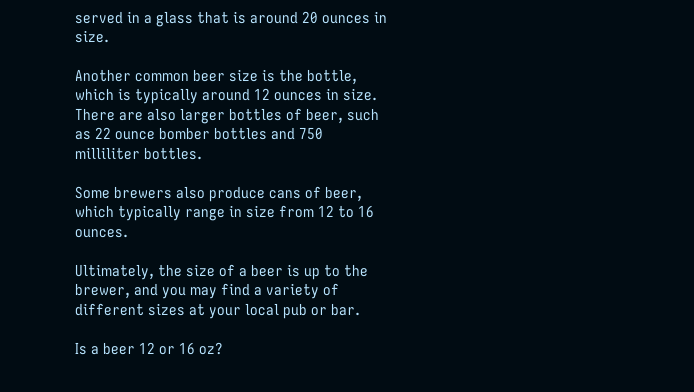served in a glass that is around 20 ounces in size.

Another common beer size is the bottle, which is typically around 12 ounces in size. There are also larger bottles of beer, such as 22 ounce bomber bottles and 750 milliliter bottles.

Some brewers also produce cans of beer, which typically range in size from 12 to 16 ounces.

Ultimately, the size of a beer is up to the brewer, and you may find a variety of different sizes at your local pub or bar.

Is a beer 12 or 16 oz?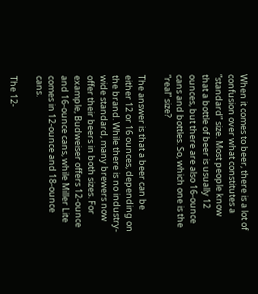When it comes to beer, there is a lot of confusion over what constitutes a “standard” size. Most people know that a bottle of beer is usually 12 ounces, but there are also 16-ounce cans and bottles. So, which one is the “real” size?

The answer is that a beer can be either 12 or 16 ounces, depending on the brand. While there is no industry-wide standard, many brewers now offer their beers in both sizes. For example, Budweiser offers 12-ounce and 16-ounce cans, while Miller Lite comes in 12-ounce and 18-ounce cans.

The 12-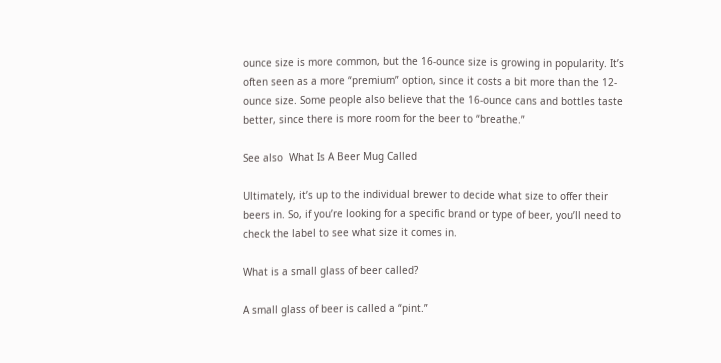ounce size is more common, but the 16-ounce size is growing in popularity. It’s often seen as a more “premium” option, since it costs a bit more than the 12-ounce size. Some people also believe that the 16-ounce cans and bottles taste better, since there is more room for the beer to “breathe.”

See also  What Is A Beer Mug Called

Ultimately, it’s up to the individual brewer to decide what size to offer their beers in. So, if you’re looking for a specific brand or type of beer, you’ll need to check the label to see what size it comes in.

What is a small glass of beer called?

A small glass of beer is called a “pint.”